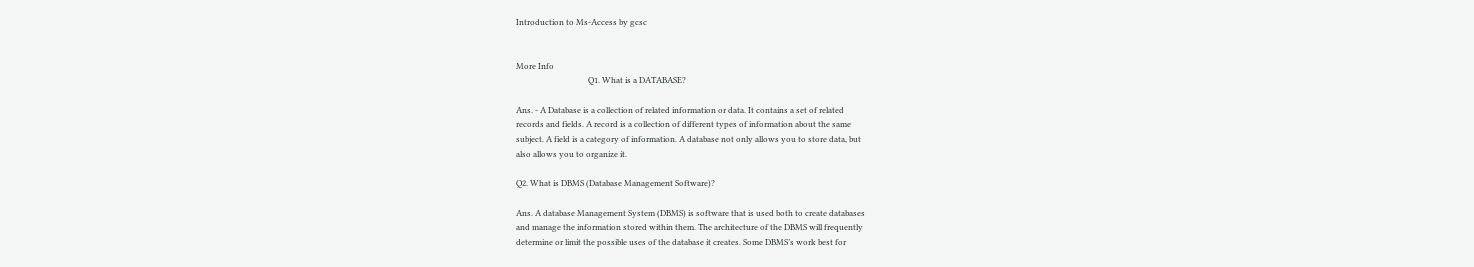Introduction to Ms-Access by gcsc


More Info
                                    Q1. What is a DATABASE?

Ans. - A Database is a collection of related information or data. It contains a set of related
records and fields. A record is a collection of different types of information about the same
subject. A field is a category of information. A database not only allows you to store data, but
also allows you to organize it.

Q2. What is DBMS (Database Management Software)?

Ans. A database Management System (DBMS) is software that is used both to create databases
and manage the information stored within them. The architecture of the DBMS will frequently
determine or limit the possible uses of the database it creates. Some DBMS’s work best for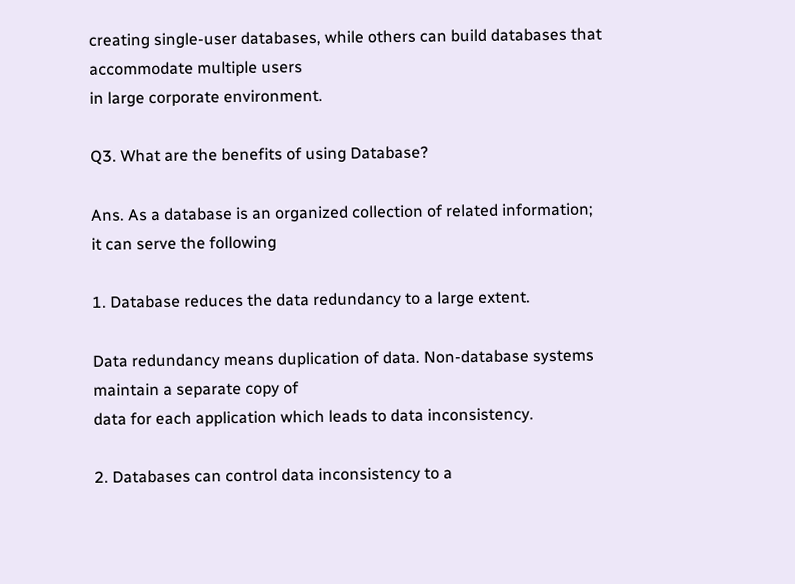creating single-user databases, while others can build databases that accommodate multiple users
in large corporate environment.

Q3. What are the benefits of using Database?

Ans. As a database is an organized collection of related information; it can serve the following

1. Database reduces the data redundancy to a large extent.

Data redundancy means duplication of data. Non-database systems maintain a separate copy of
data for each application which leads to data inconsistency.

2. Databases can control data inconsistency to a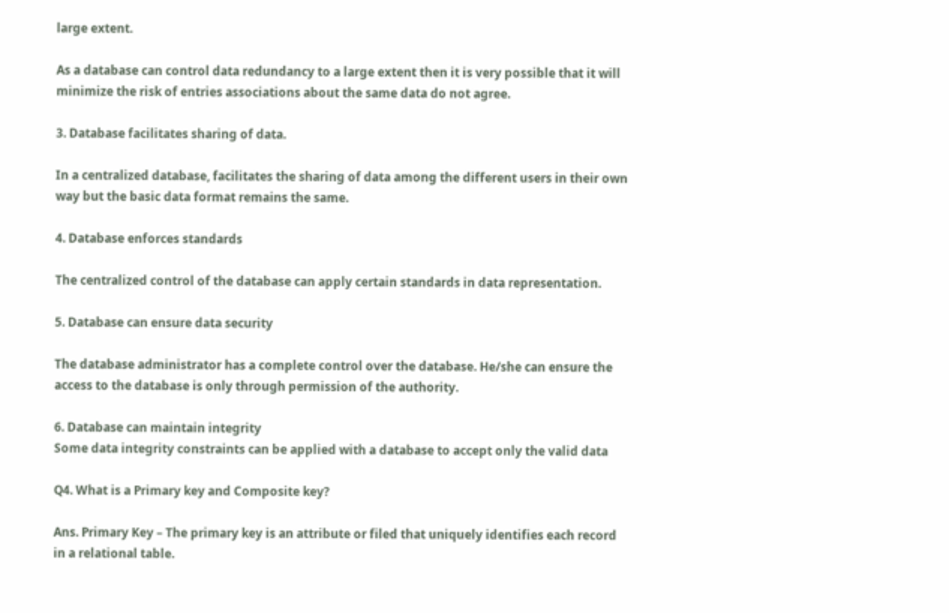large extent.

As a database can control data redundancy to a large extent then it is very possible that it will
minimize the risk of entries associations about the same data do not agree.

3. Database facilitates sharing of data.

In a centralized database, facilitates the sharing of data among the different users in their own
way but the basic data format remains the same.

4. Database enforces standards

The centralized control of the database can apply certain standards in data representation.

5. Database can ensure data security

The database administrator has a complete control over the database. He/she can ensure the
access to the database is only through permission of the authority.

6. Database can maintain integrity
Some data integrity constraints can be applied with a database to accept only the valid data

Q4. What is a Primary key and Composite key?

Ans. Primary Key – The primary key is an attribute or filed that uniquely identifies each record
in a relational table.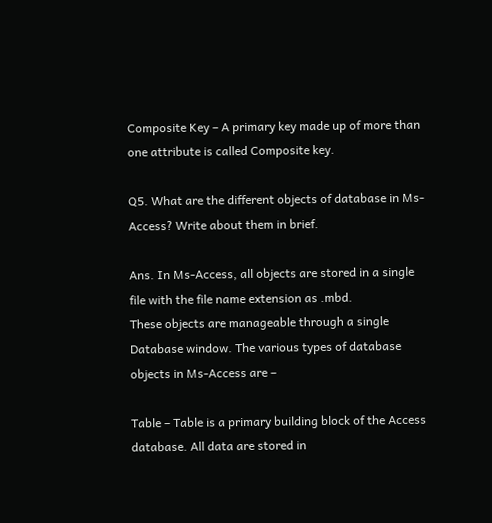Composite Key – A primary key made up of more than one attribute is called Composite key.

Q5. What are the different objects of database in Ms-Access? Write about them in brief.

Ans. In Ms-Access, all objects are stored in a single file with the file name extension as .mbd.
These objects are manageable through a single Database window. The various types of database
objects in Ms-Access are –

Table – Table is a primary building block of the Access database. All data are stored in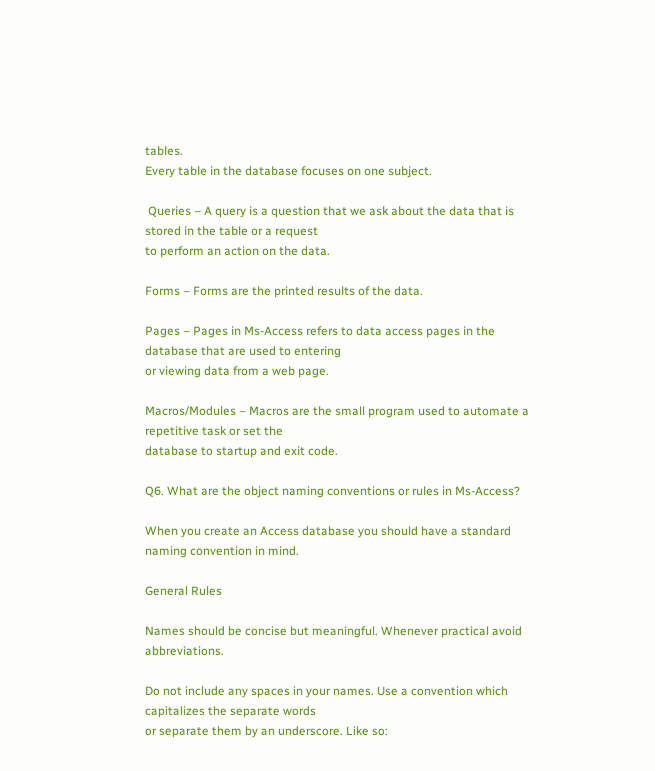tables.
Every table in the database focuses on one subject.

 Queries – A query is a question that we ask about the data that is stored in the table or a request
to perform an action on the data.

Forms – Forms are the printed results of the data.

Pages – Pages in Ms-Access refers to data access pages in the database that are used to entering
or viewing data from a web page.

Macros/Modules – Macros are the small program used to automate a repetitive task or set the
database to startup and exit code.

Q6. What are the object naming conventions or rules in Ms-Access?

When you create an Access database you should have a standard naming convention in mind.

General Rules

Names should be concise but meaningful. Whenever practical avoid abbreviations.

Do not include any spaces in your names. Use a convention which capitalizes the separate words
or separate them by an underscore. Like so: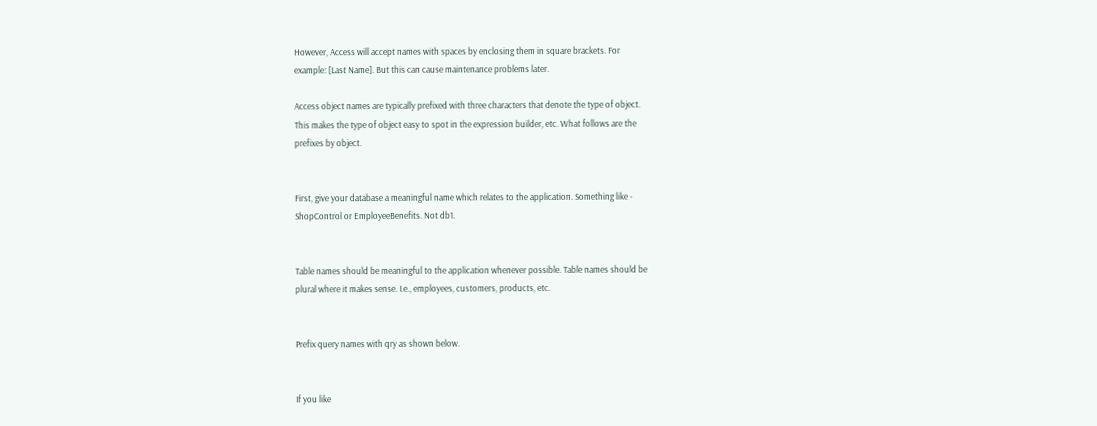However, Access will accept names with spaces by enclosing them in square brackets. For
example: [Last Name]. But this can cause maintenance problems later.

Access object names are typically prefixed with three characters that denote the type of object.
This makes the type of object easy to spot in the expression builder, etc. What follows are the
prefixes by object.


First, give your database a meaningful name which relates to the application. Something like -
ShopControl or EmployeeBenefits. Not db1.


Table names should be meaningful to the application whenever possible. Table names should be
plural where it makes sense. I.e., employees, customers, products, etc.


Prefix query names with qry as shown below.


If you like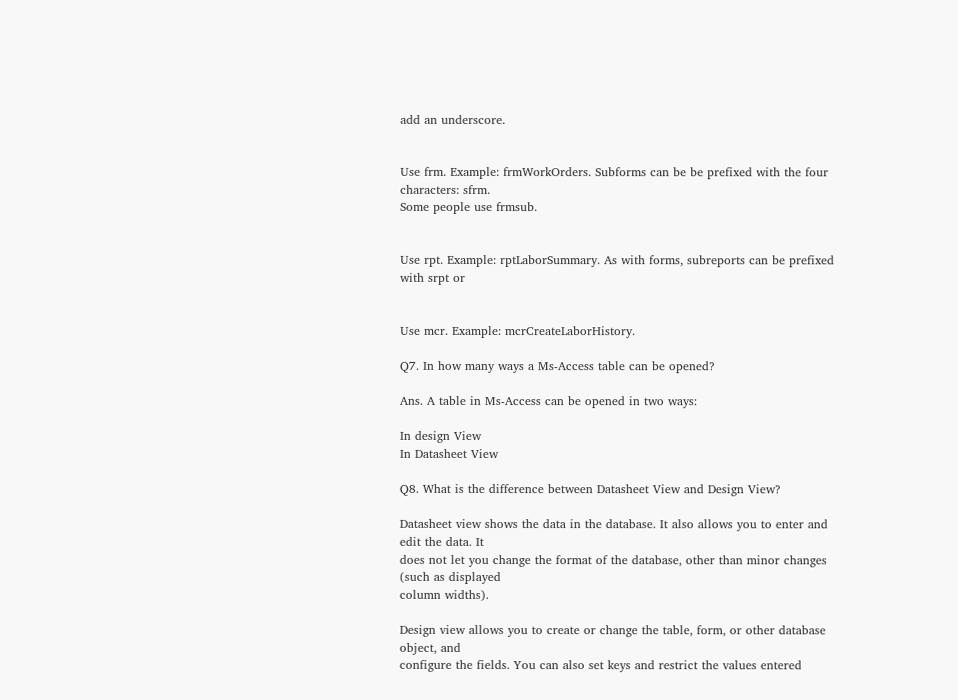add an underscore.


Use frm. Example: frmWorkOrders. Subforms can be be prefixed with the four characters: sfrm.
Some people use frmsub.


Use rpt. Example: rptLaborSummary. As with forms, subreports can be prefixed with srpt or


Use mcr. Example: mcrCreateLaborHistory.

Q7. In how many ways a Ms-Access table can be opened?

Ans. A table in Ms-Access can be opened in two ways:

In design View
In Datasheet View

Q8. What is the difference between Datasheet View and Design View?

Datasheet view shows the data in the database. It also allows you to enter and edit the data. It
does not let you change the format of the database, other than minor changes (such as displayed
column widths).

Design view allows you to create or change the table, form, or other database object, and
configure the fields. You can also set keys and restrict the values entered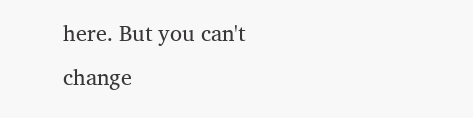here. But you can't
change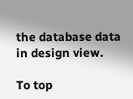the database data in design view.

To top